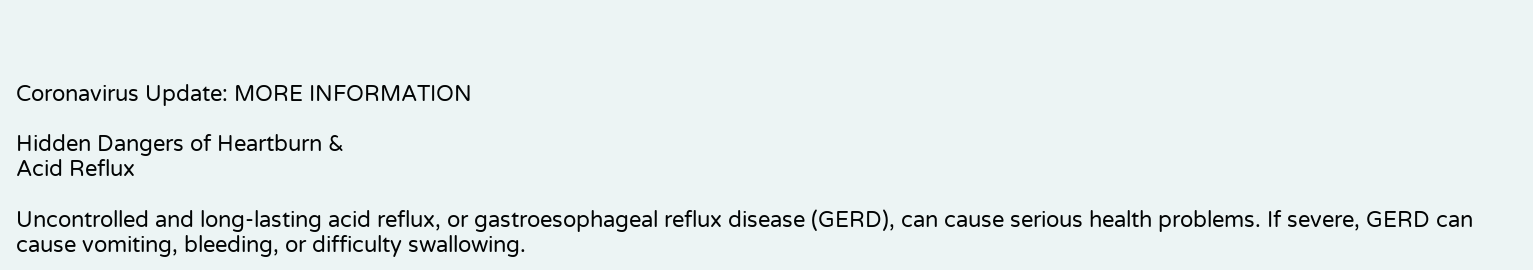Coronavirus Update: MORE INFORMATION

Hidden Dangers of Heartburn &
Acid Reflux

Uncontrolled and long-lasting acid reflux, or gastroesophageal reflux disease (GERD), can cause serious health problems. If severe, GERD can cause vomiting, bleeding, or difficulty swallowing.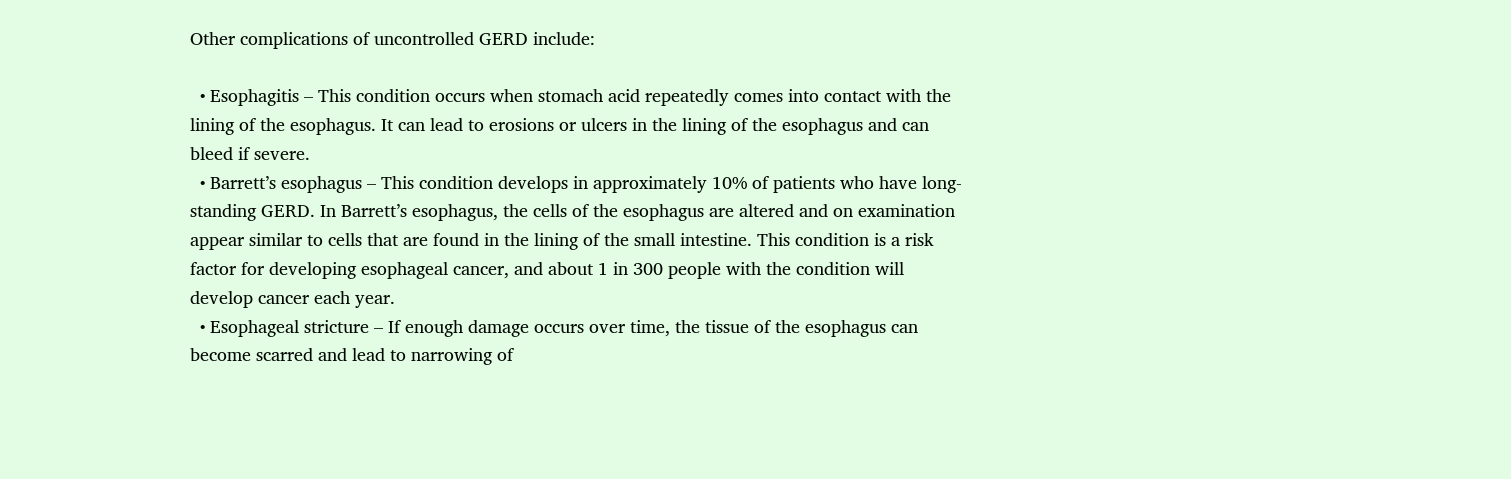Other complications of uncontrolled GERD include:

  • Esophagitis – This condition occurs when stomach acid repeatedly comes into contact with the lining of the esophagus. It can lead to erosions or ulcers in the lining of the esophagus and can bleed if severe.
  • Barrett’s esophagus – This condition develops in approximately 10% of patients who have long-standing GERD. In Barrett’s esophagus, the cells of the esophagus are altered and on examination appear similar to cells that are found in the lining of the small intestine. This condition is a risk factor for developing esophageal cancer, and about 1 in 300 people with the condition will develop cancer each year.
  • Esophageal stricture – If enough damage occurs over time, the tissue of the esophagus can become scarred and lead to narrowing of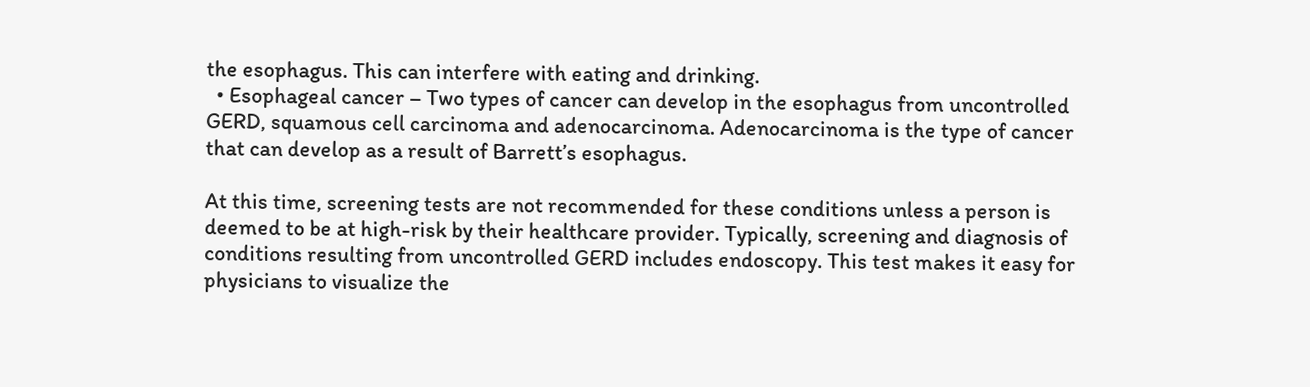the esophagus. This can interfere with eating and drinking.
  • Esophageal cancer – Two types of cancer can develop in the esophagus from uncontrolled GERD, squamous cell carcinoma and adenocarcinoma. Adenocarcinoma is the type of cancer that can develop as a result of Barrett’s esophagus.

At this time, screening tests are not recommended for these conditions unless a person is deemed to be at high-risk by their healthcare provider. Typically, screening and diagnosis of conditions resulting from uncontrolled GERD includes endoscopy. This test makes it easy for physicians to visualize the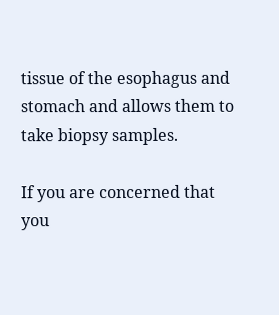tissue of the esophagus and stomach and allows them to take biopsy samples.

If you are concerned that you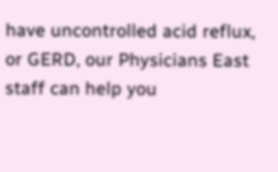have uncontrolled acid reflux, or GERD, our Physicians East staff can help you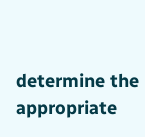determine the appropriate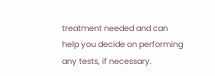treatment needed and can help you decide on performing any tests, if necessary.